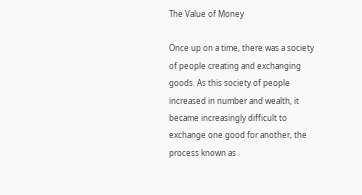The Value of Money

Once up on a time, there was a society of people creating and exchanging goods. As this society of people increased in number and wealth, it became increasingly difficult to exchange one good for another, the process known as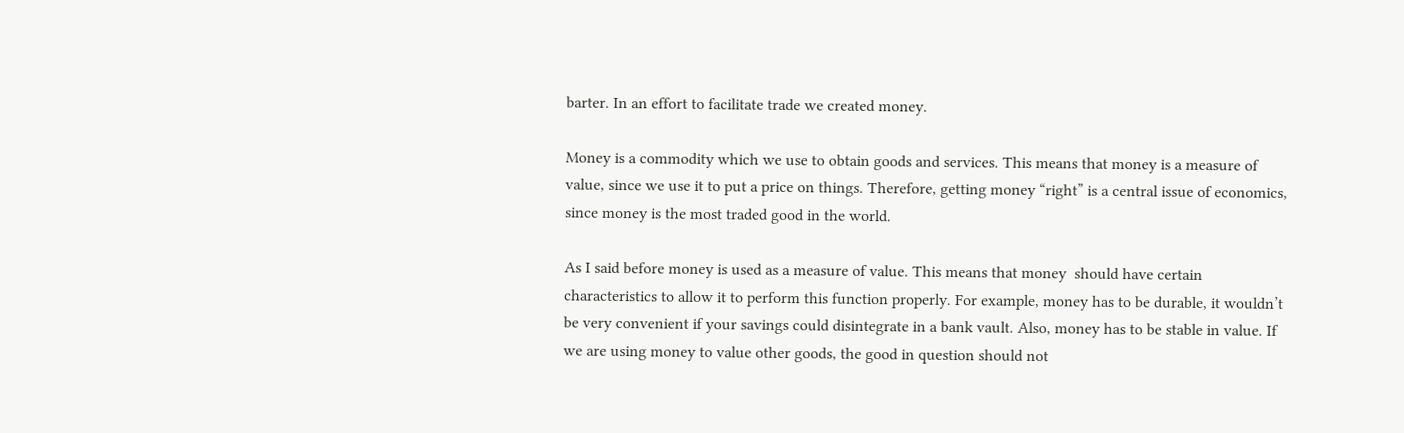barter. In an effort to facilitate trade we created money.

Money is a commodity which we use to obtain goods and services. This means that money is a measure of value, since we use it to put a price on things. Therefore, getting money “right” is a central issue of economics, since money is the most traded good in the world.

As I said before money is used as a measure of value. This means that money  should have certain characteristics to allow it to perform this function properly. For example, money has to be durable, it wouldn’t be very convenient if your savings could disintegrate in a bank vault. Also, money has to be stable in value. If we are using money to value other goods, the good in question should not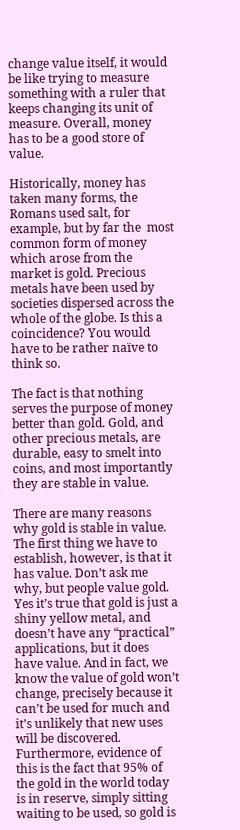change value itself, it would be like trying to measure something with a ruler that keeps changing its unit of measure. Overall, money has to be a good store of value.

Historically, money has taken many forms, the Romans used salt, for example, but by far the  most common form of money which arose from the market is gold. Precious metals have been used by societies dispersed across the whole of the globe. Is this a coincidence? You would have to be rather naïve to think so.

The fact is that nothing serves the purpose of money better than gold. Gold, and other precious metals, are durable, easy to smelt into coins, and most importantly they are stable in value.

There are many reasons why gold is stable in value. The first thing we have to establish, however, is that it has value. Don’t ask me why, but people value gold. Yes it’s true that gold is just a shiny yellow metal, and doesn’t have any “practical” applications, but it does have value. And in fact, we know the value of gold won’t change, precisely because it can’t be used for much and it’s unlikely that new uses will be discovered. Furthermore, evidence of this is the fact that 95% of the gold in the world today is in reserve, simply sitting waiting to be used, so gold is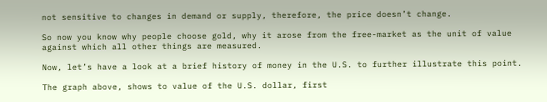not sensitive to changes in demand or supply, therefore, the price doesn’t change.

So now you know why people choose gold, why it arose from the free-market as the unit of value against which all other things are measured.

Now, let’s have a look at a brief history of money in the U.S. to further illustrate this point.

The graph above, shows to value of the U.S. dollar, first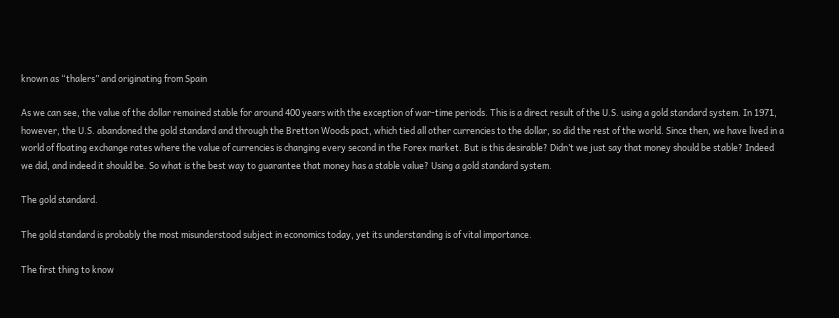known as “thalers” and originating from Spain

As we can see, the value of the dollar remained stable for around 400 years with the exception of war-time periods. This is a direct result of the U.S. using a gold standard system. In 1971, however, the U.S. abandoned the gold standard and through the Bretton Woods pact, which tied all other currencies to the dollar, so did the rest of the world. Since then, we have lived in a world of floating exchange rates where the value of currencies is changing every second in the Forex market. But is this desirable? Didn’t we just say that money should be stable? Indeed we did, and indeed it should be. So what is the best way to guarantee that money has a stable value? Using a gold standard system.

The gold standard.

The gold standard is probably the most misunderstood subject in economics today, yet its understanding is of vital importance.

The first thing to know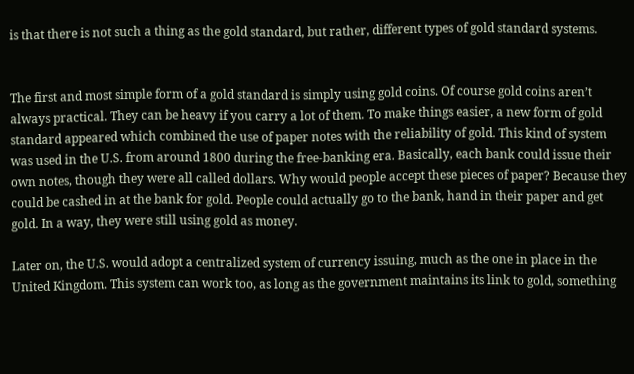is that there is not such a thing as the gold standard, but rather, different types of gold standard systems.


The first and most simple form of a gold standard is simply using gold coins. Of course gold coins aren’t always practical. They can be heavy if you carry a lot of them. To make things easier, a new form of gold standard appeared which combined the use of paper notes with the reliability of gold. This kind of system was used in the U.S. from around 1800 during the free-banking era. Basically, each bank could issue their own notes, though they were all called dollars. Why would people accept these pieces of paper? Because they could be cashed in at the bank for gold. People could actually go to the bank, hand in their paper and get gold. In a way, they were still using gold as money.

Later on, the U.S. would adopt a centralized system of currency issuing, much as the one in place in the United Kingdom. This system can work too, as long as the government maintains its link to gold, something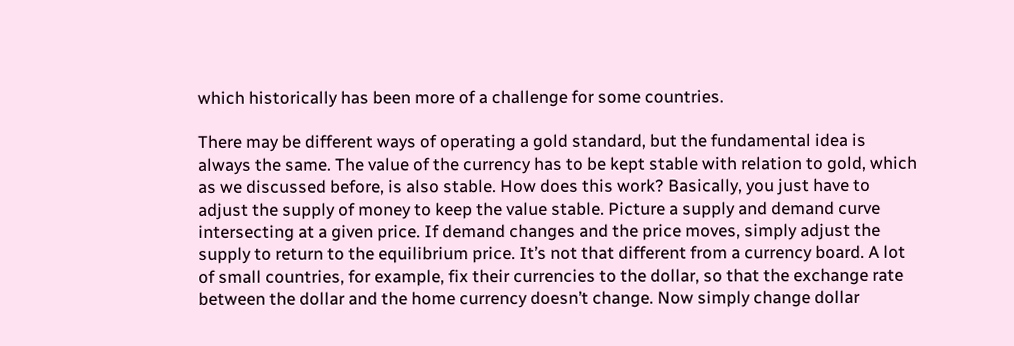which historically has been more of a challenge for some countries.

There may be different ways of operating a gold standard, but the fundamental idea is always the same. The value of the currency has to be kept stable with relation to gold, which as we discussed before, is also stable. How does this work? Basically, you just have to adjust the supply of money to keep the value stable. Picture a supply and demand curve intersecting at a given price. If demand changes and the price moves, simply adjust the supply to return to the equilibrium price. It’s not that different from a currency board. A lot of small countries, for example, fix their currencies to the dollar, so that the exchange rate between the dollar and the home currency doesn’t change. Now simply change dollar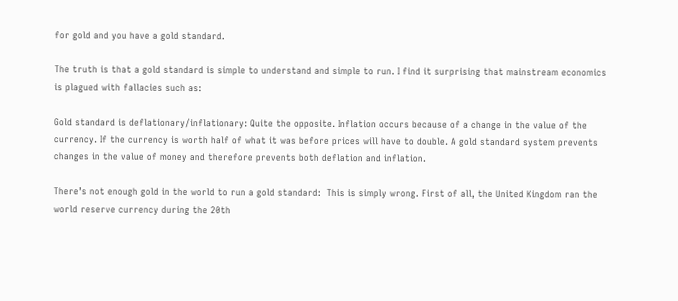for gold and you have a gold standard.

The truth is that a gold standard is simple to understand and simple to run. I find it surprising that mainstream economics is plagued with fallacies such as:

Gold standard is deflationary/inflationary: Quite the opposite. Inflation occurs because of a change in the value of the currency. If the currency is worth half of what it was before prices will have to double. A gold standard system prevents changes in the value of money and therefore prevents both deflation and inflation.

There’s not enough gold in the world to run a gold standard:  This is simply wrong. First of all, the United Kingdom ran the world reserve currency during the 20th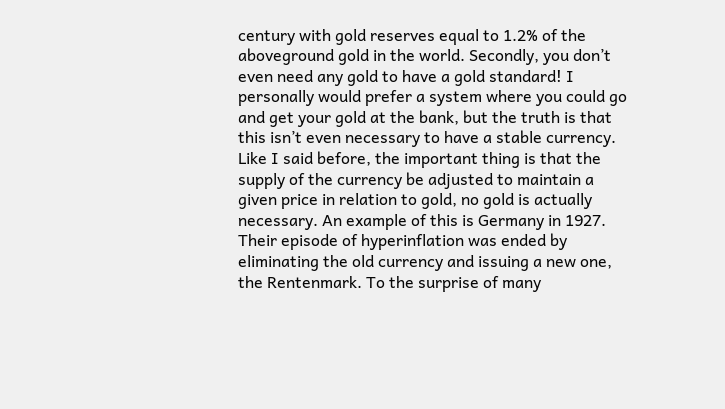century with gold reserves equal to 1.2% of the aboveground gold in the world. Secondly, you don’t even need any gold to have a gold standard! I personally would prefer a system where you could go and get your gold at the bank, but the truth is that this isn’t even necessary to have a stable currency. Like I said before, the important thing is that the supply of the currency be adjusted to maintain a given price in relation to gold, no gold is actually necessary. An example of this is Germany in 1927. Their episode of hyperinflation was ended by eliminating the old currency and issuing a new one, the Rentenmark. To the surprise of many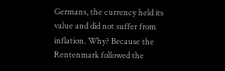Germans, the currency held its value and did not suffer from inflation. Why? Because the Rentenmark followed the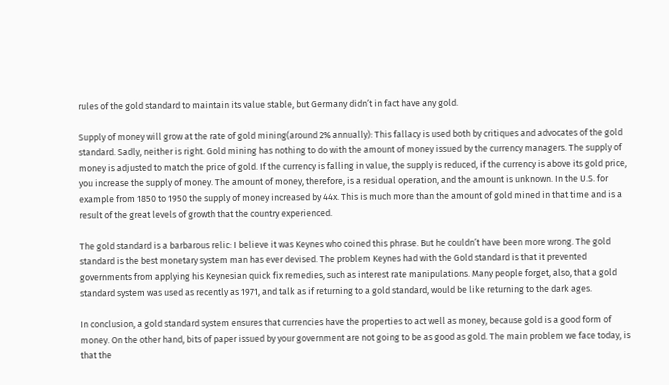rules of the gold standard to maintain its value stable, but Germany didn’t in fact have any gold.

Supply of money will grow at the rate of gold mining(around 2% annually): This fallacy is used both by critiques and advocates of the gold standard. Sadly, neither is right. Gold mining has nothing to do with the amount of money issued by the currency managers. The supply of money is adjusted to match the price of gold. If the currency is falling in value, the supply is reduced, if the currency is above its gold price, you increase the supply of money. The amount of money, therefore, is a residual operation, and the amount is unknown. In the U.S. for example from 1850 to 1950 the supply of money increased by 44x. This is much more than the amount of gold mined in that time and is a result of the great levels of growth that the country experienced.

The gold standard is a barbarous relic: I believe it was Keynes who coined this phrase. But he couldn’t have been more wrong. The gold standard is the best monetary system man has ever devised. The problem Keynes had with the Gold standard is that it prevented governments from applying his Keynesian quick fix remedies, such as interest rate manipulations. Many people forget, also, that a gold standard system was used as recently as 1971, and talk as if returning to a gold standard, would be like returning to the dark ages.

In conclusion, a gold standard system ensures that currencies have the properties to act well as money, because gold is a good form of money. On the other hand, bits of paper issued by your government are not going to be as good as gold. The main problem we face today, is that the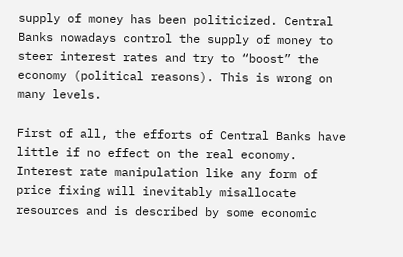supply of money has been politicized. Central Banks nowadays control the supply of money to steer interest rates and try to “boost” the economy (political reasons). This is wrong on many levels.

First of all, the efforts of Central Banks have little if no effect on the real economy. Interest rate manipulation like any form of price fixing will inevitably misallocate resources and is described by some economic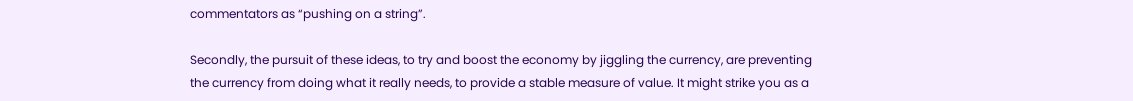commentators as “pushing on a string”.

Secondly, the pursuit of these ideas, to try and boost the economy by jiggling the currency, are preventing the currency from doing what it really needs, to provide a stable measure of value. It might strike you as a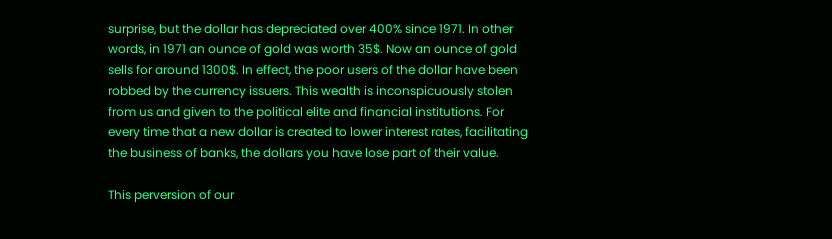surprise, but the dollar has depreciated over 400% since 1971. In other words, in 1971 an ounce of gold was worth 35$. Now an ounce of gold sells for around 1300$. In effect, the poor users of the dollar have been robbed by the currency issuers. This wealth is inconspicuously stolen from us and given to the political elite and financial institutions. For every time that a new dollar is created to lower interest rates, facilitating the business of banks, the dollars you have lose part of their value.

This perversion of our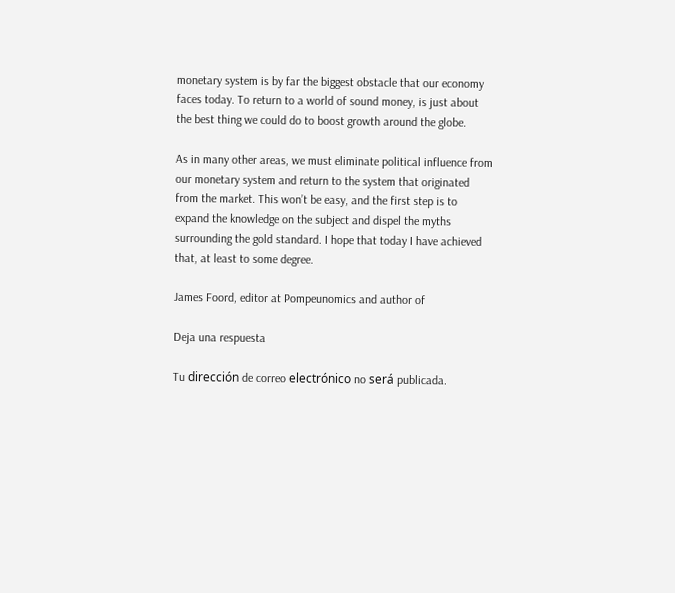monetary system is by far the biggest obstacle that our economy faces today. To return to a world of sound money, is just about the best thing we could do to boost growth around the globe.

As in many other areas, we must eliminate political influence from our monetary system and return to the system that originated from the market. This won’t be easy, and the first step is to expand the knowledge on the subject and dispel the myths surrounding the gold standard. I hope that today I have achieved that, at least to some degree.

James Foord, editor at Pompeunomics and author of

Deja una respuesta

Tu dirección de correo electrónico no será publicada.